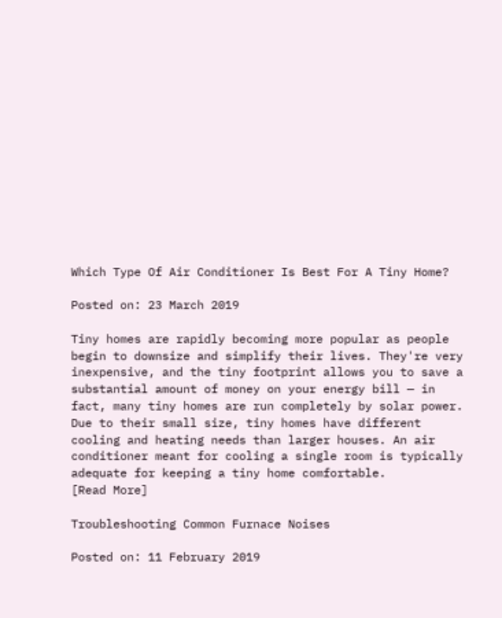Which Type Of Air Conditioner Is Best For A Tiny Home?

Posted on: 23 March 2019

Tiny homes are rapidly becoming more popular as people begin to downsize and simplify their lives. They're very inexpensive, and the tiny footprint allows you to save a substantial amount of money on your energy bill — in fact, many tiny homes are run completely by solar power. Due to their small size, tiny homes have different cooling and heating needs than larger houses. An air conditioner meant for cooling a single room is typically adequate for keeping a tiny home comfortable.
[Read More]

Troubleshooting Common Furnace Noises

Posted on: 11 February 2019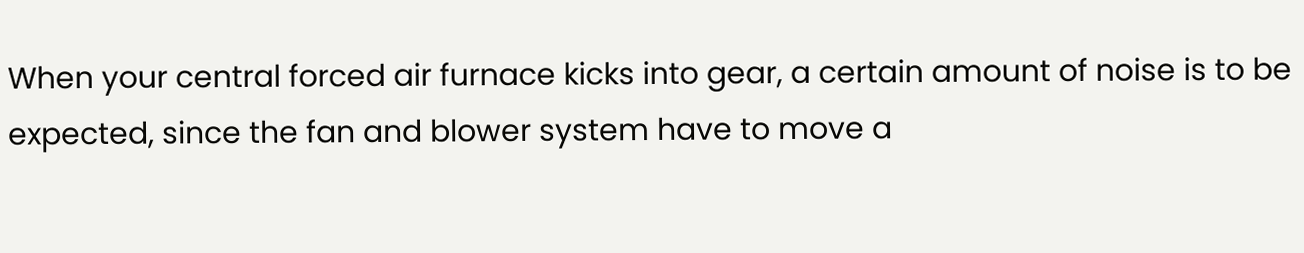When your central forced air furnace kicks into gear, a certain amount of noise is to be expected, since the fan and blower system have to move a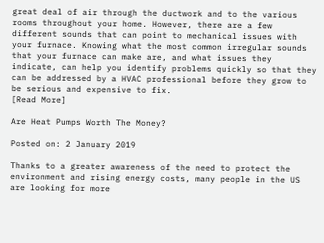great deal of air through the ductwork and to the various rooms throughout your home. However, there are a few different sounds that can point to mechanical issues with your furnace. Knowing what the most common irregular sounds that your furnace can make are, and what issues they indicate, can help you identify problems quickly so that they can be addressed by a HVAC professional before they grow to be serious and expensive to fix.
[Read More]

Are Heat Pumps Worth The Money?

Posted on: 2 January 2019

Thanks to a greater awareness of the need to protect the environment and rising energy costs, many people in the US are looking for more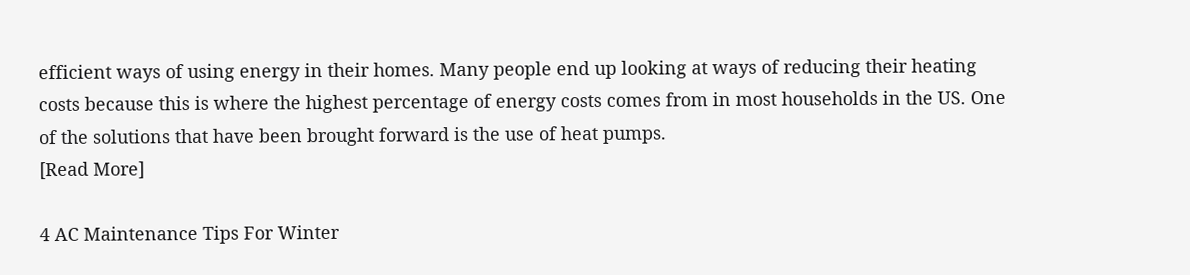efficient ways of using energy in their homes. Many people end up looking at ways of reducing their heating costs because this is where the highest percentage of energy costs comes from in most households in the US. One of the solutions that have been brought forward is the use of heat pumps.
[Read More]

4 AC Maintenance Tips For Winter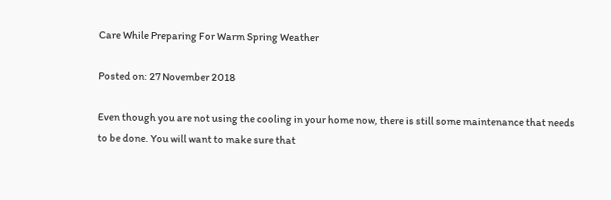Care While Preparing For Warm Spring Weather

Posted on: 27 November 2018

Even though you are not using the cooling in your home now, there is still some maintenance that needs to be done. You will want to make sure that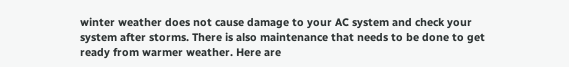winter weather does not cause damage to your AC system and check your system after storms. There is also maintenance that needs to be done to get ready from warmer weather. Here are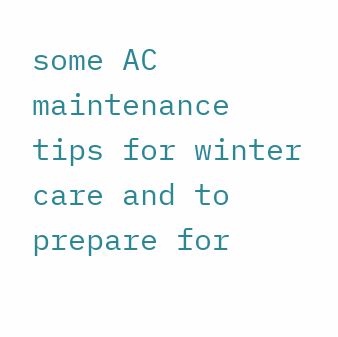some AC maintenance tips for winter care and to prepare for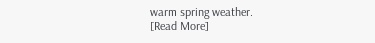warm spring weather.
[Read More]